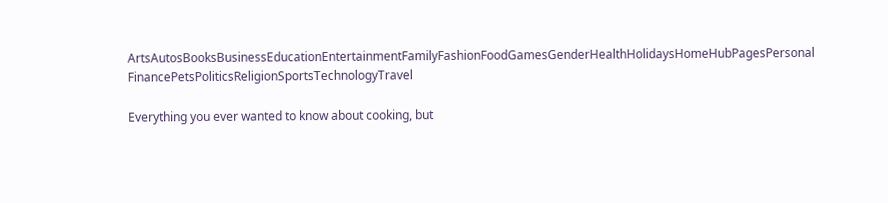ArtsAutosBooksBusinessEducationEntertainmentFamilyFashionFoodGamesGenderHealthHolidaysHomeHubPagesPersonal FinancePetsPoliticsReligionSportsTechnologyTravel

Everything you ever wanted to know about cooking, but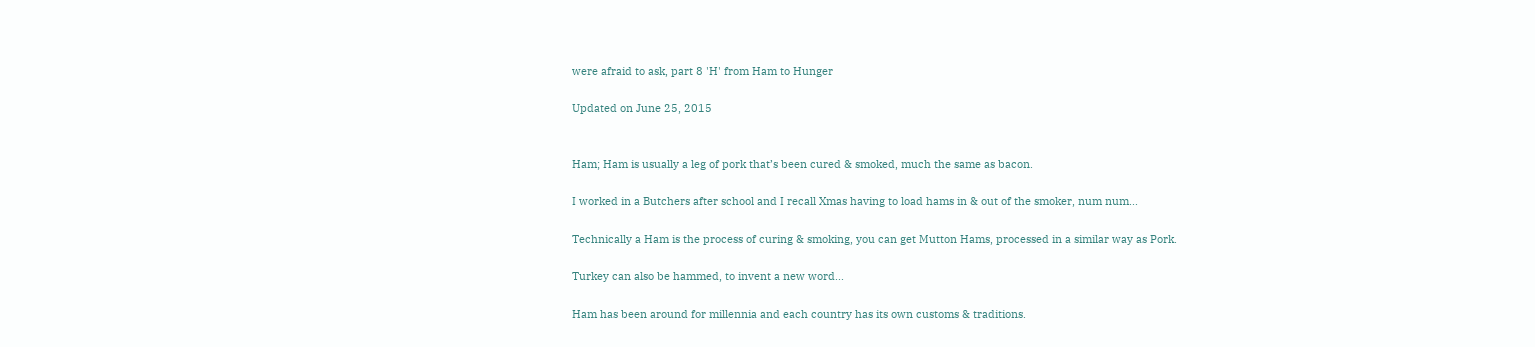were afraid to ask, part 8 'H' from Ham to Hunger

Updated on June 25, 2015


Ham; Ham is usually a leg of pork that’s been cured & smoked, much the same as bacon.

I worked in a Butchers after school and I recall Xmas having to load hams in & out of the smoker, num num...

Technically a Ham is the process of curing & smoking, you can get Mutton Hams, processed in a similar way as Pork.

Turkey can also be hammed, to invent a new word...

Ham has been around for millennia and each country has its own customs & traditions.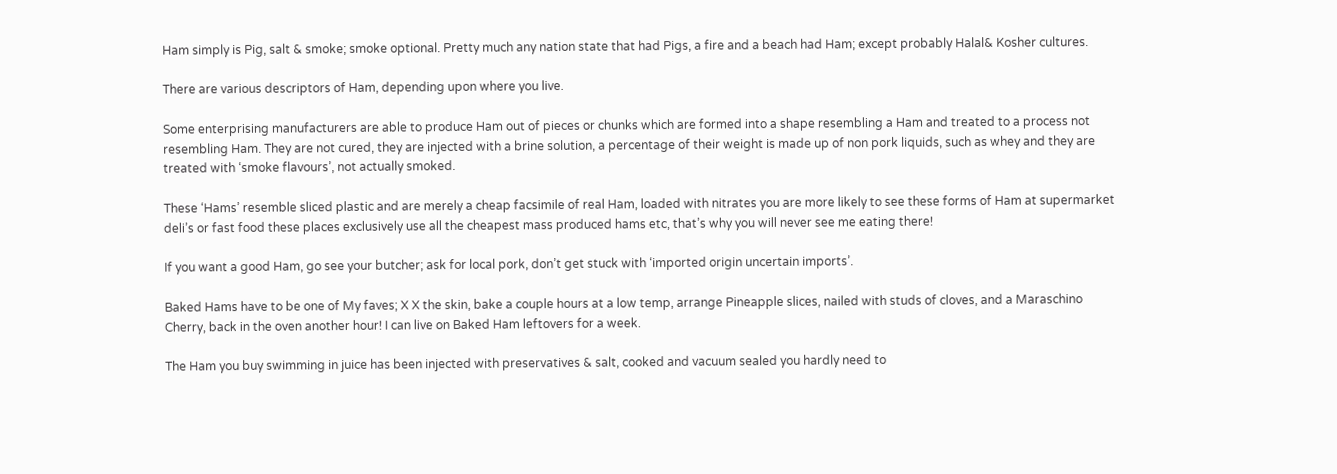Ham simply is Pig, salt & smoke; smoke optional. Pretty much any nation state that had Pigs, a fire and a beach had Ham; except probably Halal& Kosher cultures.

There are various descriptors of Ham, depending upon where you live.

Some enterprising manufacturers are able to produce Ham out of pieces or chunks which are formed into a shape resembling a Ham and treated to a process not resembling Ham. They are not cured, they are injected with a brine solution, a percentage of their weight is made up of non pork liquids, such as whey and they are treated with ‘smoke flavours’, not actually smoked.

These ‘Hams’ resemble sliced plastic and are merely a cheap facsimile of real Ham, loaded with nitrates you are more likely to see these forms of Ham at supermarket deli’s or fast food these places exclusively use all the cheapest mass produced hams etc, that’s why you will never see me eating there!

If you want a good Ham, go see your butcher; ask for local pork, don’t get stuck with ‘imported origin uncertain imports’.

Baked Hams have to be one of My faves; X X the skin, bake a couple hours at a low temp, arrange Pineapple slices, nailed with studs of cloves, and a Maraschino Cherry, back in the oven another hour! I can live on Baked Ham leftovers for a week.

The Ham you buy swimming in juice has been injected with preservatives & salt, cooked and vacuum sealed you hardly need to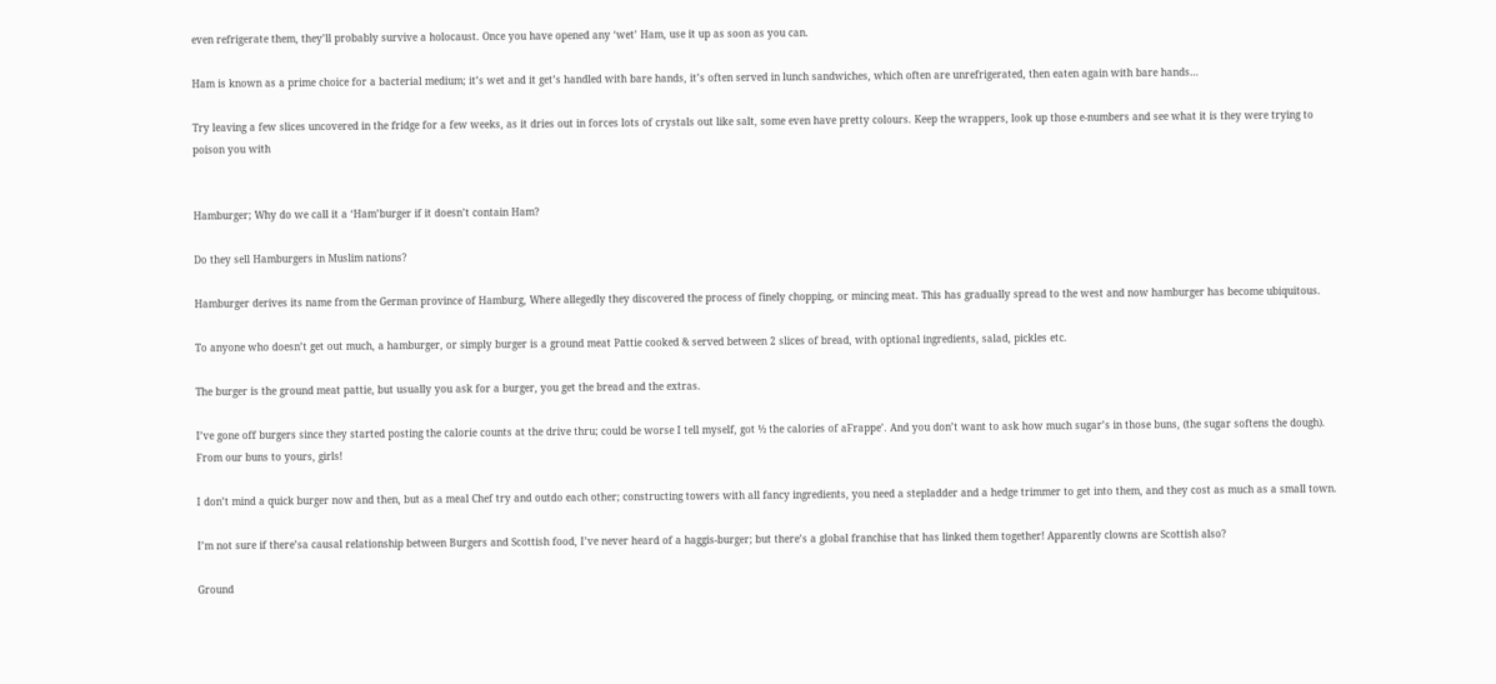even refrigerate them, they’ll probably survive a holocaust. Once you have opened any ‘wet’ Ham, use it up as soon as you can.

Ham is known as a prime choice for a bacterial medium; it’s wet and it get’s handled with bare hands, it’s often served in lunch sandwiches, which often are unrefrigerated, then eaten again with bare hands…

Try leaving a few slices uncovered in the fridge for a few weeks, as it dries out in forces lots of crystals out like salt, some even have pretty colours. Keep the wrappers, look up those e-numbers and see what it is they were trying to poison you with


Hamburger; Why do we call it a ‘Ham’burger if it doesn’t contain Ham?

Do they sell Hamburgers in Muslim nations?

Hamburger derives its name from the German province of Hamburg, Where allegedly they discovered the process of finely chopping, or mincing meat. This has gradually spread to the west and now hamburger has become ubiquitous.

To anyone who doesn’t get out much, a hamburger, or simply burger is a ground meat Pattie cooked & served between 2 slices of bread, with optional ingredients, salad, pickles etc.

The burger is the ground meat pattie, but usually you ask for a burger, you get the bread and the extras.

I’ve gone off burgers since they started posting the calorie counts at the drive thru; could be worse I tell myself, got ½ the calories of aFrappe’. And you don’t want to ask how much sugar’s in those buns, (the sugar softens the dough). From our buns to yours, girls!

I don’t mind a quick burger now and then, but as a meal Chef try and outdo each other; constructing towers with all fancy ingredients, you need a stepladder and a hedge trimmer to get into them, and they cost as much as a small town.

I’m not sure if there’sa causal relationship between Burgers and Scottish food, I’ve never heard of a haggis-burger; but there’s a global franchise that has linked them together! Apparently clowns are Scottish also?

Ground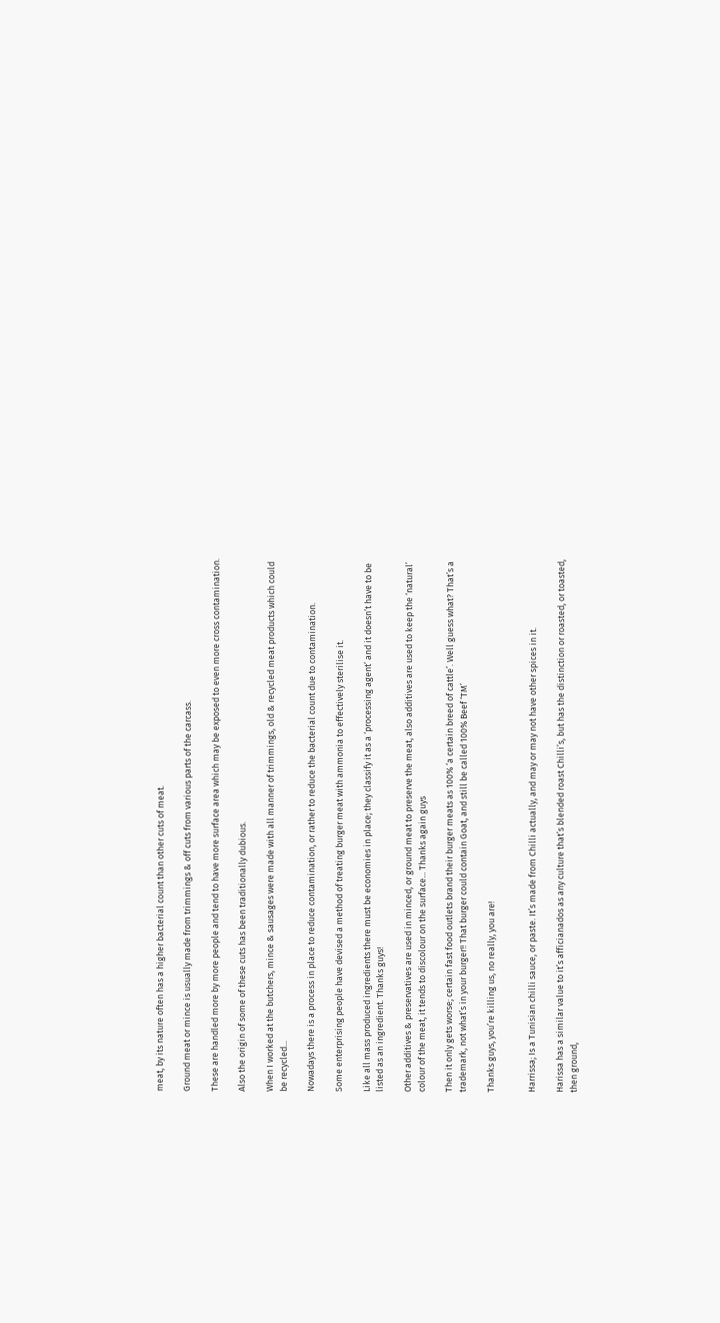meat, by its nature often has a higher bacterial count than other cuts of meat.

Ground meat or mince is usually made from trimmings & off cuts from various parts of the carcass.

These are handled more by more people and tend to have more surface area which may be exposed to even more cross contamination.

Also the origin of some of these cuts has been traditionally dubious.

When I worked at the butchers, mince & sausages were made with all manner of trimmings, old & recycled meat products which could be recycled...

Nowadays there is a process in place to reduce contamination, or rather to reduce the bacterial count due to contamination.

Some enterprising people have devised a method of treating burger meat with ammonia to effectively sterilise it.

Like all mass produced ingredients there must be economies in place; they classify it as a ‘processing agent’ and it doesn’t have to be listed as an ingredient. Thanks guys!

Other additives & preservatives are used in minced, or ground meat to preserve the meat, also additives are used to keep the ‘natural’ colour of the meat, it tends to discolour on the surface... Thanks again guys

Then it only gets worse; certain fast food outlets brand their burger meats as 100% ‘a certain breed of cattle’. Well guess what? That’s a trademark, not what’s in your burger!! That burger could contain Goat, and still be called 100% Beef ‘TM’

Thanks guys, you’re killing us, no really, you are!


Harrissa; Is a Tunisian chilli sauce, or paste. It’s made from Chilli actually, and may or may not have other spices in it.

Harissa has a similar value to it’s afficianados as any culture that’s blended roast Chilli’s, but has the distinction or roasted, or toasted, then ground,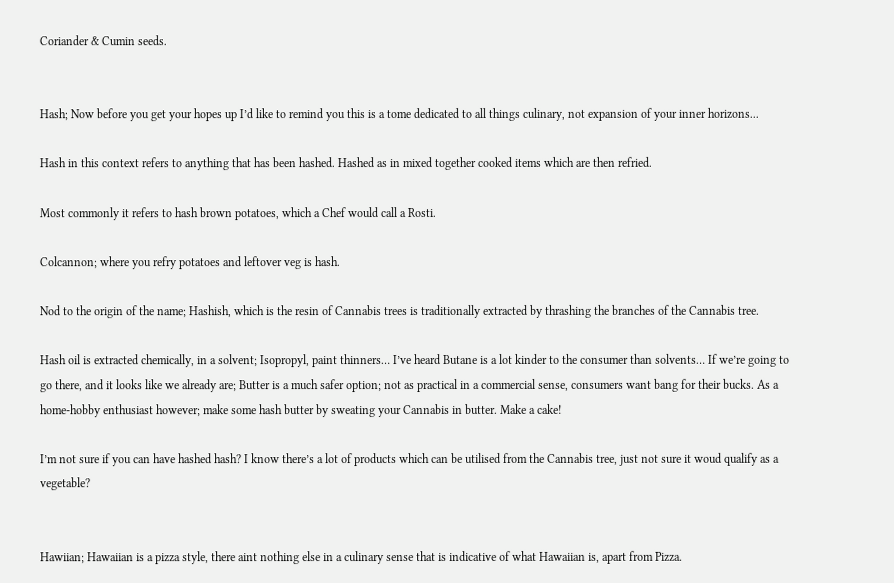Coriander & Cumin seeds.


Hash; Now before you get your hopes up I’d like to remind you this is a tome dedicated to all things culinary, not expansion of your inner horizons...

Hash in this context refers to anything that has been hashed. Hashed as in mixed together cooked items which are then refried.

Most commonly it refers to hash brown potatoes, which a Chef would call a Rosti.

Colcannon; where you refry potatoes and leftover veg is hash.

Nod to the origin of the name; Hashish, which is the resin of Cannabis trees is traditionally extracted by thrashing the branches of the Cannabis tree.

Hash oil is extracted chemically, in a solvent; Isopropyl, paint thinners… I’ve heard Butane is a lot kinder to the consumer than solvents… If we’re going to go there, and it looks like we already are; Butter is a much safer option; not as practical in a commercial sense, consumers want bang for their bucks. As a home-hobby enthusiast however; make some hash butter by sweating your Cannabis in butter. Make a cake!

I’m not sure if you can have hashed hash? I know there’s a lot of products which can be utilised from the Cannabis tree, just not sure it woud qualify as a vegetable?


Hawiian; Hawaiian is a pizza style, there aint nothing else in a culinary sense that is indicative of what Hawaiian is, apart from Pizza.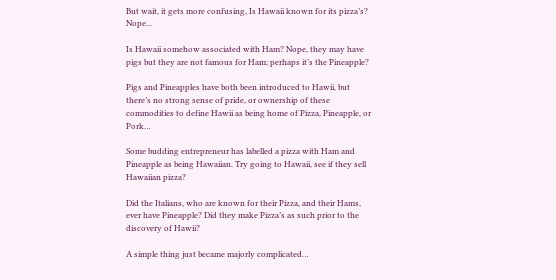But wait, it gets more confusing, Is Hawaii known for its pizza’s? Nope...

Is Hawaii somehow associated with Ham? Nope, they may have pigs but they are not famous for Ham; perhaps it’s the Pineapple?

Pigs and Pineapples have both been introduced to Hawii, but there’s no strong sense of pride, or ownership of these commodities to define Hawii as being home of Pizza, Pineapple, or Pork…

Some budding entrepreneur has labelled a pizza with Ham and Pineapple as being Hawaiian. Try going to Hawaii, see if they sell Hawaiian pizza?

Did the Italians, who are known for their Pizza, and their Hams, ever have Pineapple? Did they make Pizza’s as such prior to the discovery of Hawii?

A simple thing just became majorly complicated…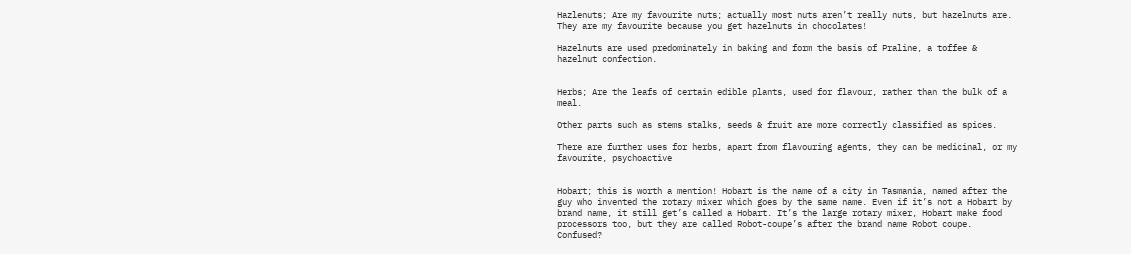Hazlenuts; Are my favourite nuts; actually most nuts aren’t really nuts, but hazelnuts are. They are my favourite because you get hazelnuts in chocolates!

Hazelnuts are used predominately in baking and form the basis of Praline, a toffee & hazelnut confection.


Herbs; Are the leafs of certain edible plants, used for flavour, rather than the bulk of a meal.

Other parts such as stems stalks, seeds & fruit are more correctly classified as spices.

There are further uses for herbs, apart from flavouring agents, they can be medicinal, or my favourite, psychoactive


Hobart; this is worth a mention! Hobart is the name of a city in Tasmania, named after the guy who invented the rotary mixer which goes by the same name. Even if it’s not a Hobart by brand name, it still get’s called a Hobart. It’s the large rotary mixer, Hobart make food processors too, but they are called Robot-coupe’s after the brand name Robot coupe. Confused?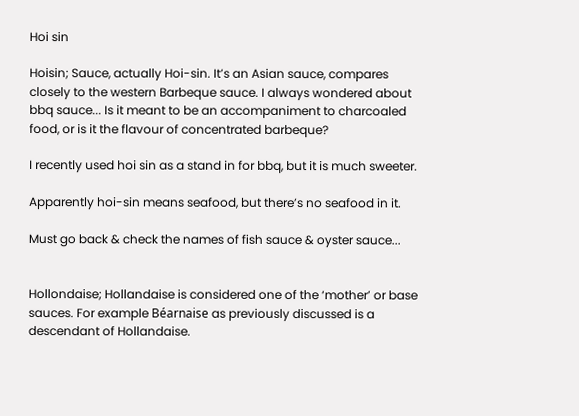Hoi sin

Hoisin; Sauce, actually Hoi-sin. It’s an Asian sauce, compares closely to the western Barbeque sauce. I always wondered about bbq sauce... Is it meant to be an accompaniment to charcoaled food, or is it the flavour of concentrated barbeque?

I recently used hoi sin as a stand in for bbq, but it is much sweeter.

Apparently hoi-sin means seafood, but there’s no seafood in it.

Must go back & check the names of fish sauce & oyster sauce...


Hollondaise; Hollandaise is considered one of the ‘mother’ or base sauces. For example Béarnaise as previously discussed is a descendant of Hollandaise.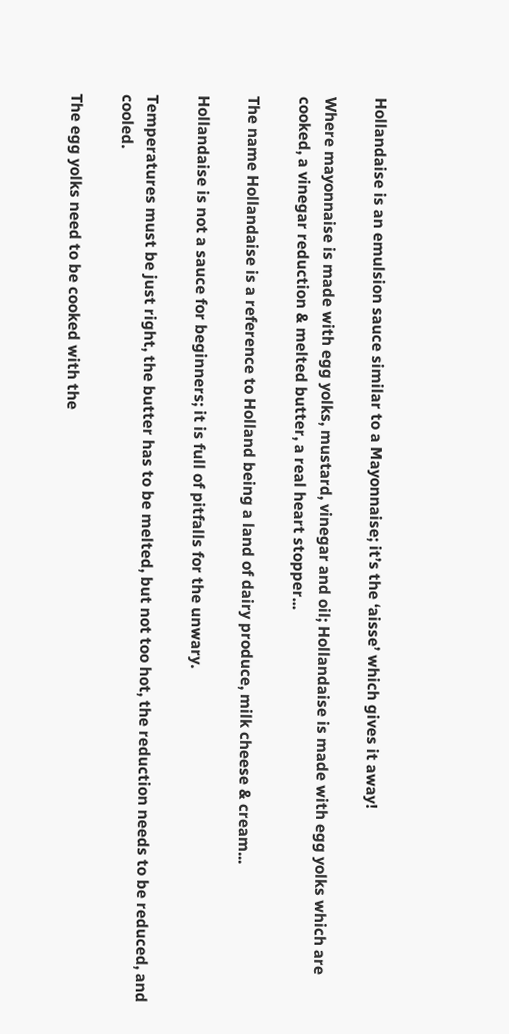Hollandaise is an emulsion sauce similar to a Mayonnaise; it’s the ‘aisse’ which gives it away!

Where mayonnaise is made with egg yolks, mustard, vinegar and oil; Hollandaise is made with egg yolks which are cooked, a vinegar reduction & melted butter, a real heart stopper...

The name Hollandaise is a reference to Holland being a land of dairy produce, milk cheese & cream...

Hollandaise is not a sauce for beginners; it is full of pitfalls for the unwary.

Temperatures must be just right, the butter has to be melted, but not too hot, the reduction needs to be reduced, and cooled.

The egg yolks need to be cooked with the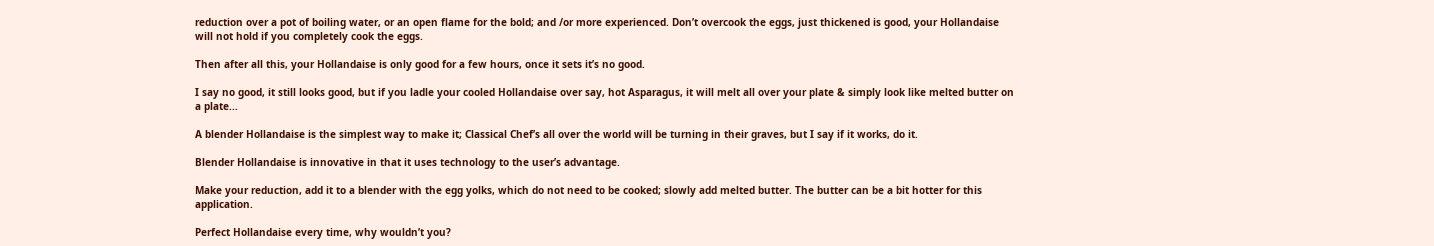reduction over a pot of boiling water, or an open flame for the bold; and /or more experienced. Don’t overcook the eggs, just thickened is good, your Hollandaise will not hold if you completely cook the eggs.

Then after all this, your Hollandaise is only good for a few hours, once it sets it’s no good.

I say no good, it still looks good, but if you ladle your cooled Hollandaise over say, hot Asparagus, it will melt all over your plate & simply look like melted butter on a plate...

A blender Hollandaise is the simplest way to make it; Classical Chef’s all over the world will be turning in their graves, but I say if it works, do it.

Blender Hollandaise is innovative in that it uses technology to the user’s advantage.

Make your reduction, add it to a blender with the egg yolks, which do not need to be cooked; slowly add melted butter. The butter can be a bit hotter for this application.

Perfect Hollandaise every time, why wouldn’t you?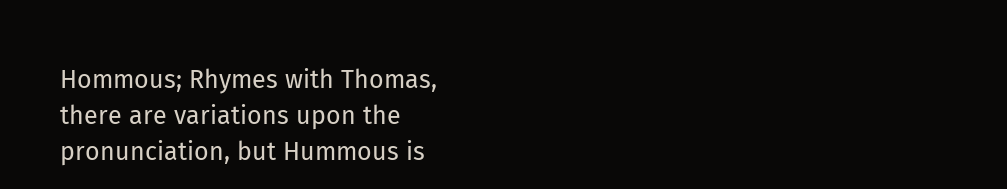Hommous; Rhymes with Thomas, there are variations upon the pronunciation, but Hummous is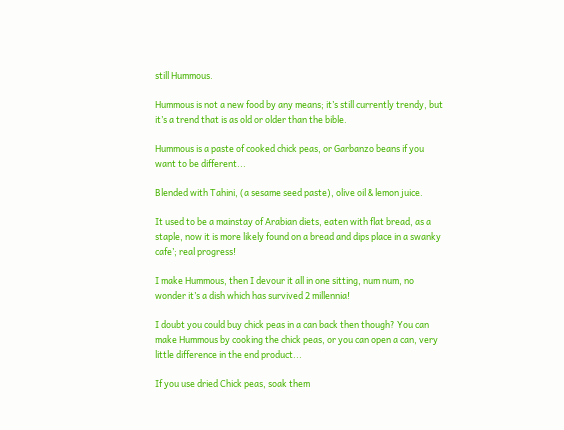still Hummous.

Hummous is not a new food by any means; it’s still currently trendy, but it’s a trend that is as old or older than the bible.

Hummous is a paste of cooked chick peas, or Garbanzo beans if you want to be different...

Blended with Tahini, (a sesame seed paste), olive oil & lemon juice.

It used to be a mainstay of Arabian diets, eaten with flat bread, as a staple, now it is more likely found on a bread and dips place in a swanky cafe’; real progress!

I make Hummous, then I devour it all in one sitting, num num, no wonder it’s a dish which has survived 2 millennia!

I doubt you could buy chick peas in a can back then though? You can make Hummous by cooking the chick peas, or you can open a can, very little difference in the end product...

If you use dried Chick peas, soak them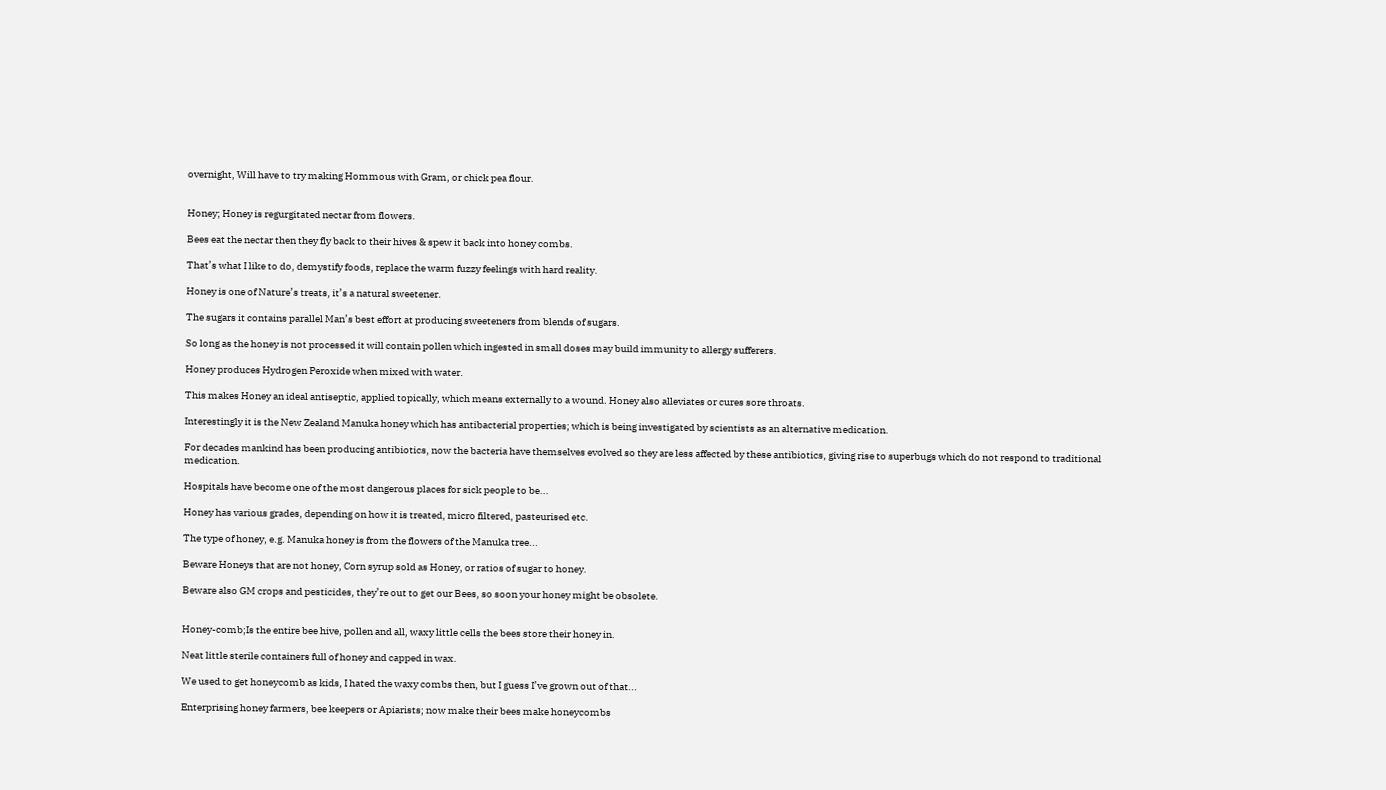overnight, Will have to try making Hommous with Gram, or chick pea flour.


Honey; Honey is regurgitated nectar from flowers.

Bees eat the nectar then they fly back to their hives & spew it back into honey combs.

That’s what I like to do, demystify foods, replace the warm fuzzy feelings with hard reality.

Honey is one of Nature’s treats, it’s a natural sweetener.

The sugars it contains parallel Man’s best effort at producing sweeteners from blends of sugars.

So long as the honey is not processed it will contain pollen which ingested in small doses may build immunity to allergy sufferers.

Honey produces Hydrogen Peroxide when mixed with water.

This makes Honey an ideal antiseptic, applied topically, which means externally to a wound. Honey also alleviates or cures sore throats.

Interestingly it is the New Zealand Manuka honey which has antibacterial properties; which is being investigated by scientists as an alternative medication.

For decades mankind has been producing antibiotics, now the bacteria have themselves evolved so they are less affected by these antibiotics, giving rise to superbugs which do not respond to traditional medication.

Hospitals have become one of the most dangerous places for sick people to be...

Honey has various grades, depending on how it is treated, micro filtered, pasteurised etc.

The type of honey, e.g. Manuka honey is from the flowers of the Manuka tree...

Beware Honeys that are not honey, Corn syrup sold as Honey, or ratios of sugar to honey.

Beware also GM crops and pesticides, they’re out to get our Bees, so soon your honey might be obsolete.


Honey-comb;Is the entire bee hive, pollen and all, waxy little cells the bees store their honey in.

Neat little sterile containers full of honey and capped in wax.

We used to get honeycomb as kids, I hated the waxy combs then, but I guess I’ve grown out of that...

Enterprising honey farmers, bee keepers or Apiarists; now make their bees make honeycombs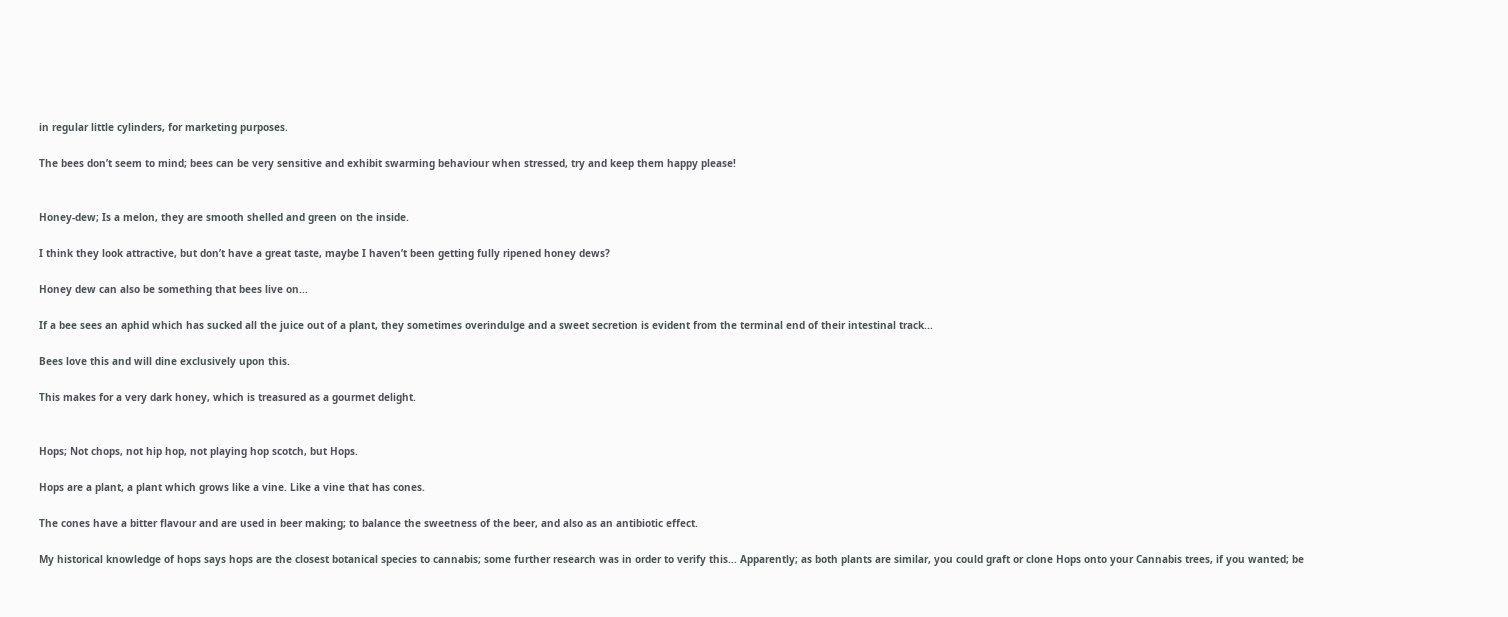in regular little cylinders, for marketing purposes.

The bees don’t seem to mind; bees can be very sensitive and exhibit swarming behaviour when stressed, try and keep them happy please!


Honey-dew; Is a melon, they are smooth shelled and green on the inside.

I think they look attractive, but don’t have a great taste, maybe I haven’t been getting fully ripened honey dews?

Honey dew can also be something that bees live on...

If a bee sees an aphid which has sucked all the juice out of a plant, they sometimes overindulge and a sweet secretion is evident from the terminal end of their intestinal track...

Bees love this and will dine exclusively upon this.

This makes for a very dark honey, which is treasured as a gourmet delight.


Hops; Not chops, not hip hop, not playing hop scotch, but Hops.

Hops are a plant, a plant which grows like a vine. Like a vine that has cones.

The cones have a bitter flavour and are used in beer making; to balance the sweetness of the beer, and also as an antibiotic effect.

My historical knowledge of hops says hops are the closest botanical species to cannabis; some further research was in order to verify this... Apparently; as both plants are similar, you could graft or clone Hops onto your Cannabis trees, if you wanted; be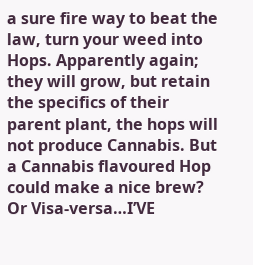a sure fire way to beat the law, turn your weed into Hops. Apparently again; they will grow, but retain the specifics of their parent plant, the hops will not produce Cannabis. But a Cannabis flavoured Hop could make a nice brew? Or Visa-versa…I’VE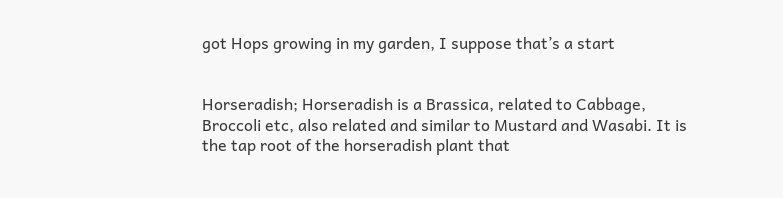got Hops growing in my garden, I suppose that’s a start


Horseradish; Horseradish is a Brassica, related to Cabbage, Broccoli etc, also related and similar to Mustard and Wasabi. It is the tap root of the horseradish plant that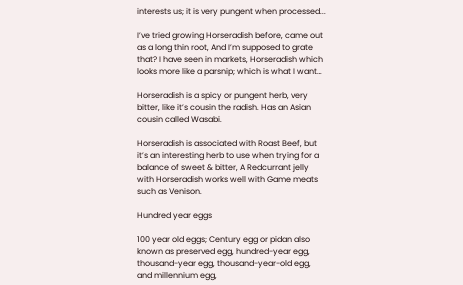interests us; it is very pungent when processed...

I’ve tried growing Horseradish before, came out as a long thin root, And I’m supposed to grate that? I have seen in markets, Horseradish which looks more like a parsnip; which is what I want…

Horseradish is a spicy or pungent herb, very bitter, like it’s cousin the radish. Has an Asian cousin called Wasabi.

Horseradish is associated with Roast Beef, but it’s an interesting herb to use when trying for a balance of sweet & bitter, A Redcurrant jelly with Horseradish works well with Game meats such as Venison.

Hundred year eggs

100 year old eggs; Century egg or pidan also known as preserved egg, hundred-year egg, thousand-year egg, thousand-year-old egg, and millennium egg,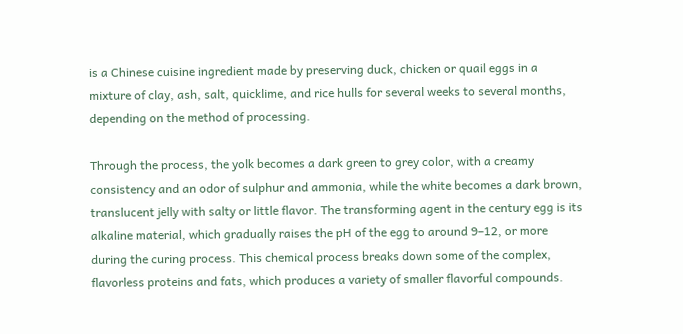is a Chinese cuisine ingredient made by preserving duck, chicken or quail eggs in a mixture of clay, ash, salt, quicklime, and rice hulls for several weeks to several months, depending on the method of processing.

Through the process, the yolk becomes a dark green to grey color, with a creamy consistency and an odor of sulphur and ammonia, while the white becomes a dark brown, translucent jelly with salty or little flavor. The transforming agent in the century egg is its alkaline material, which gradually raises the pH of the egg to around 9–12, or more during the curing process. This chemical process breaks down some of the complex, flavorless proteins and fats, which produces a variety of smaller flavorful compounds.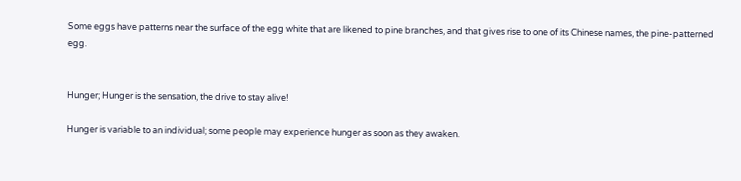Some eggs have patterns near the surface of the egg white that are likened to pine branches, and that gives rise to one of its Chinese names, the pine-patterned egg.


Hunger; Hunger is the sensation, the drive to stay alive!

Hunger is variable to an individual; some people may experience hunger as soon as they awaken.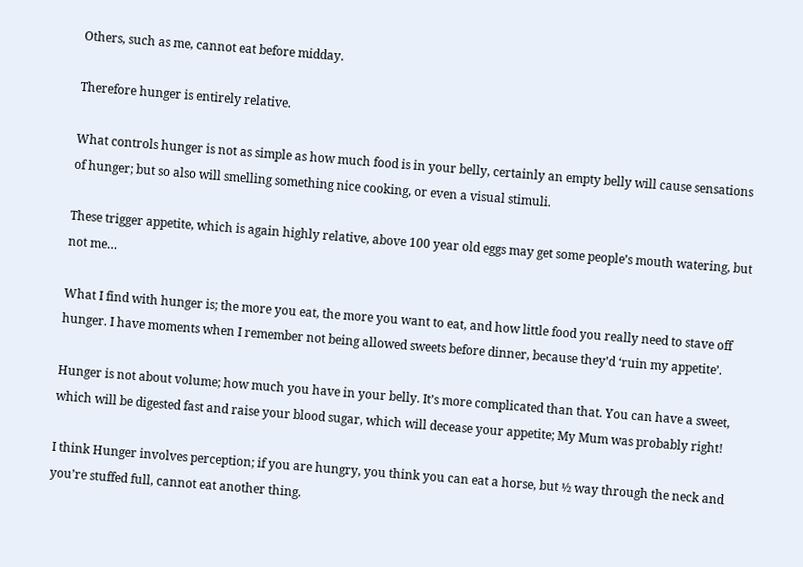Others, such as me, cannot eat before midday.

Therefore hunger is entirely relative.

What controls hunger is not as simple as how much food is in your belly, certainly an empty belly will cause sensations of hunger; but so also will smelling something nice cooking, or even a visual stimuli.

These trigger appetite, which is again highly relative, above 100 year old eggs may get some people’s mouth watering, but not me…

What I find with hunger is; the more you eat, the more you want to eat, and how little food you really need to stave off hunger. I have moments when I remember not being allowed sweets before dinner, because they’d ‘ruin my appetite’.

Hunger is not about volume; how much you have in your belly. It’s more complicated than that. You can have a sweet, which will be digested fast and raise your blood sugar, which will decease your appetite; My Mum was probably right!

I think Hunger involves perception; if you are hungry, you think you can eat a horse, but ½ way through the neck and you’re stuffed full, cannot eat another thing.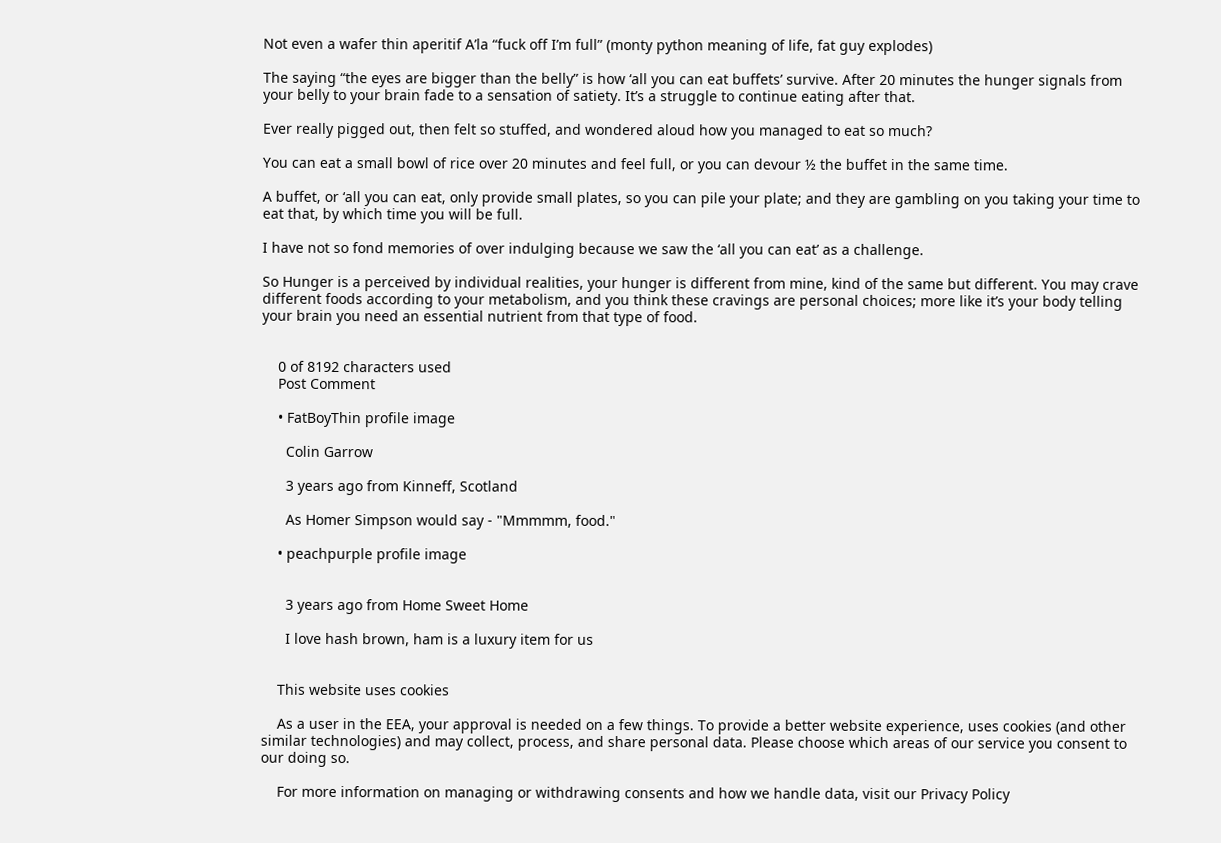Not even a wafer thin aperitif A’la “fuck off I’m full” (monty python meaning of life, fat guy explodes)

The saying “the eyes are bigger than the belly” is how ‘all you can eat buffets’ survive. After 20 minutes the hunger signals from your belly to your brain fade to a sensation of satiety. It’s a struggle to continue eating after that.

Ever really pigged out, then felt so stuffed, and wondered aloud how you managed to eat so much?

You can eat a small bowl of rice over 20 minutes and feel full, or you can devour ½ the buffet in the same time.

A buffet, or ‘all you can eat, only provide small plates, so you can pile your plate; and they are gambling on you taking your time to eat that, by which time you will be full.

I have not so fond memories of over indulging because we saw the ‘all you can eat’ as a challenge.

So Hunger is a perceived by individual realities, your hunger is different from mine, kind of the same but different. You may crave different foods according to your metabolism, and you think these cravings are personal choices; more like it’s your body telling your brain you need an essential nutrient from that type of food.


    0 of 8192 characters used
    Post Comment

    • FatBoyThin profile image

      Colin Garrow

      3 years ago from Kinneff, Scotland

      As Homer Simpson would say - "Mmmmm, food."

    • peachpurple profile image


      3 years ago from Home Sweet Home

      I love hash brown, ham is a luxury item for us


    This website uses cookies

    As a user in the EEA, your approval is needed on a few things. To provide a better website experience, uses cookies (and other similar technologies) and may collect, process, and share personal data. Please choose which areas of our service you consent to our doing so.

    For more information on managing or withdrawing consents and how we handle data, visit our Privacy Policy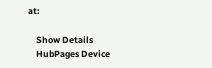at:

    Show Details
    HubPages Device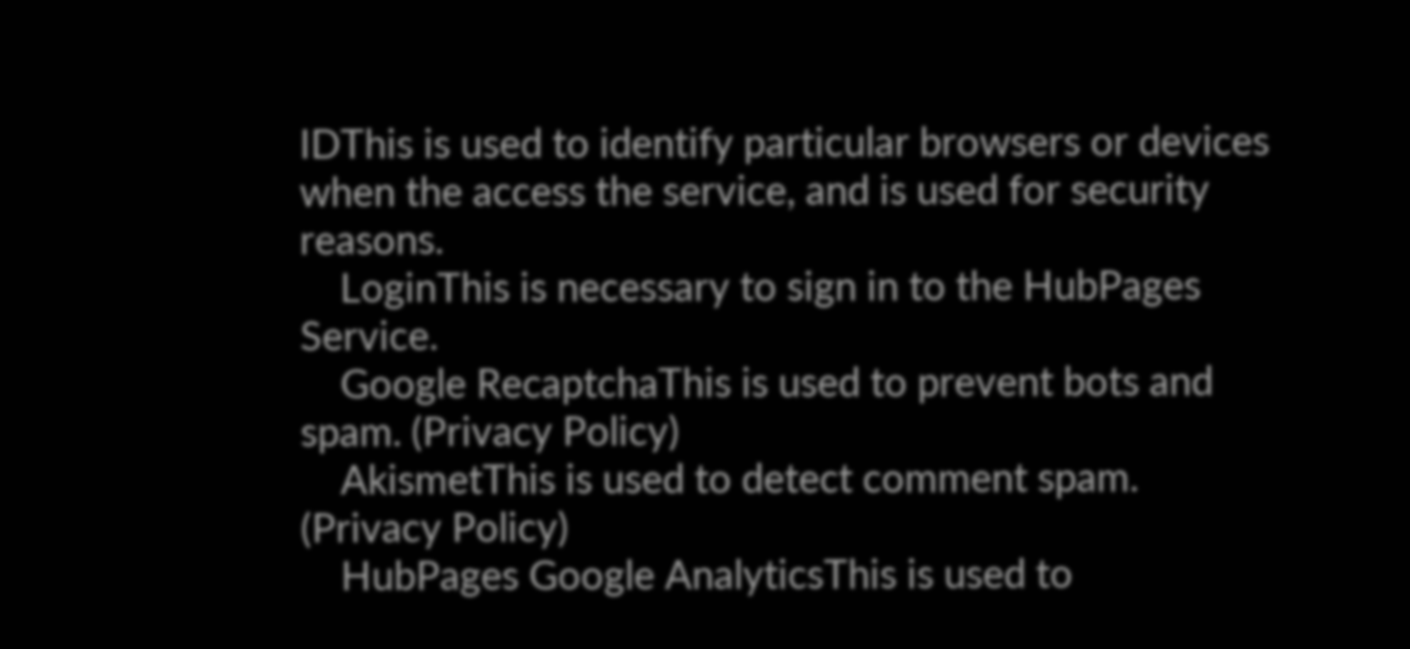IDThis is used to identify particular browsers or devices when the access the service, and is used for security reasons.
    LoginThis is necessary to sign in to the HubPages Service.
    Google RecaptchaThis is used to prevent bots and spam. (Privacy Policy)
    AkismetThis is used to detect comment spam. (Privacy Policy)
    HubPages Google AnalyticsThis is used to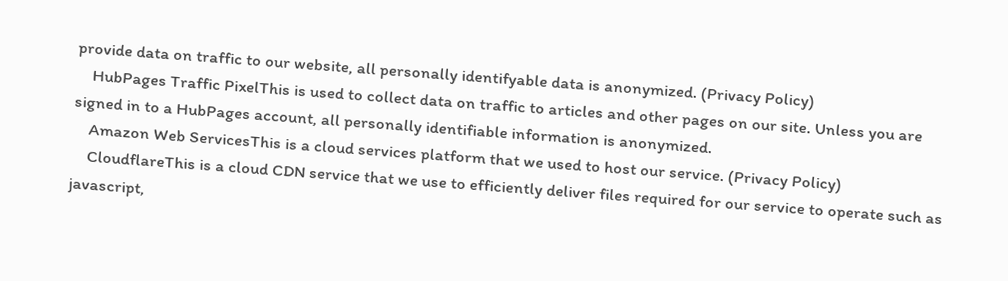provide data on traffic to our website, all personally identifyable data is anonymized. (Privacy Policy)
    HubPages Traffic PixelThis is used to collect data on traffic to articles and other pages on our site. Unless you are signed in to a HubPages account, all personally identifiable information is anonymized.
    Amazon Web ServicesThis is a cloud services platform that we used to host our service. (Privacy Policy)
    CloudflareThis is a cloud CDN service that we use to efficiently deliver files required for our service to operate such as javascript,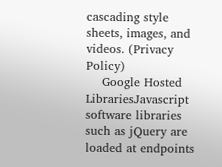cascading style sheets, images, and videos. (Privacy Policy)
    Google Hosted LibrariesJavascript software libraries such as jQuery are loaded at endpoints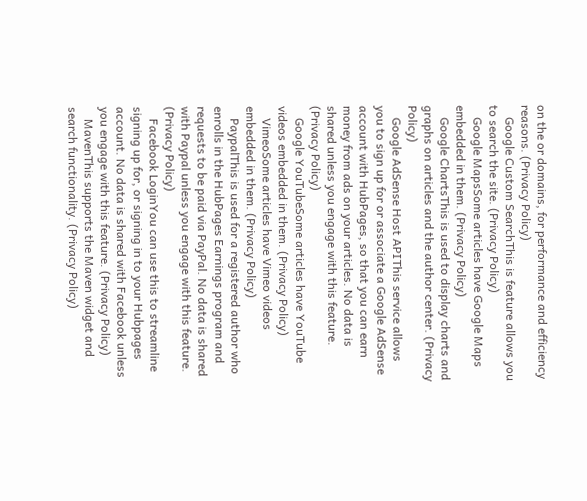on the or domains, for performance and efficiency reasons. (Privacy Policy)
    Google Custom SearchThis is feature allows you to search the site. (Privacy Policy)
    Google MapsSome articles have Google Maps embedded in them. (Privacy Policy)
    Google ChartsThis is used to display charts and graphs on articles and the author center. (Privacy Policy)
    Google AdSense Host APIThis service allows you to sign up for or associate a Google AdSense account with HubPages, so that you can earn money from ads on your articles. No data is shared unless you engage with this feature. (Privacy Policy)
    Google YouTubeSome articles have YouTube videos embedded in them. (Privacy Policy)
    VimeoSome articles have Vimeo videos embedded in them. (Privacy Policy)
    PaypalThis is used for a registered author who enrolls in the HubPages Earnings program and requests to be paid via PayPal. No data is shared with Paypal unless you engage with this feature. (Privacy Policy)
    Facebook LoginYou can use this to streamline signing up for, or signing in to your Hubpages account. No data is shared with Facebook unless you engage with this feature. (Privacy Policy)
    MavenThis supports the Maven widget and search functionality. (Privacy Policy)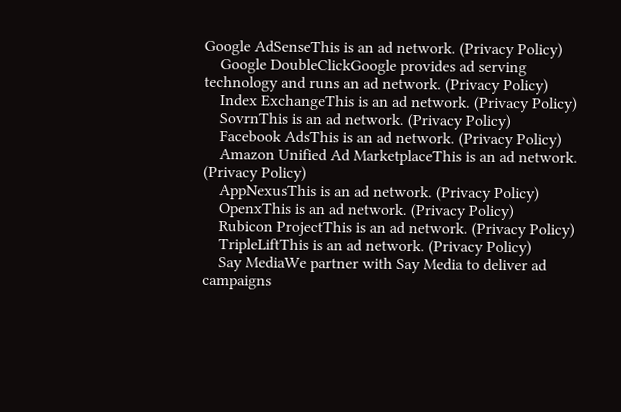Google AdSenseThis is an ad network. (Privacy Policy)
    Google DoubleClickGoogle provides ad serving technology and runs an ad network. (Privacy Policy)
    Index ExchangeThis is an ad network. (Privacy Policy)
    SovrnThis is an ad network. (Privacy Policy)
    Facebook AdsThis is an ad network. (Privacy Policy)
    Amazon Unified Ad MarketplaceThis is an ad network. (Privacy Policy)
    AppNexusThis is an ad network. (Privacy Policy)
    OpenxThis is an ad network. (Privacy Policy)
    Rubicon ProjectThis is an ad network. (Privacy Policy)
    TripleLiftThis is an ad network. (Privacy Policy)
    Say MediaWe partner with Say Media to deliver ad campaigns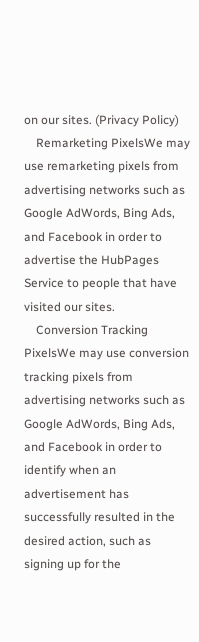on our sites. (Privacy Policy)
    Remarketing PixelsWe may use remarketing pixels from advertising networks such as Google AdWords, Bing Ads, and Facebook in order to advertise the HubPages Service to people that have visited our sites.
    Conversion Tracking PixelsWe may use conversion tracking pixels from advertising networks such as Google AdWords, Bing Ads, and Facebook in order to identify when an advertisement has successfully resulted in the desired action, such as signing up for the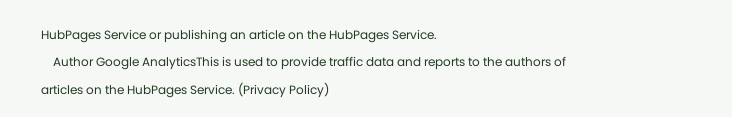HubPages Service or publishing an article on the HubPages Service.
    Author Google AnalyticsThis is used to provide traffic data and reports to the authors of articles on the HubPages Service. (Privacy Policy)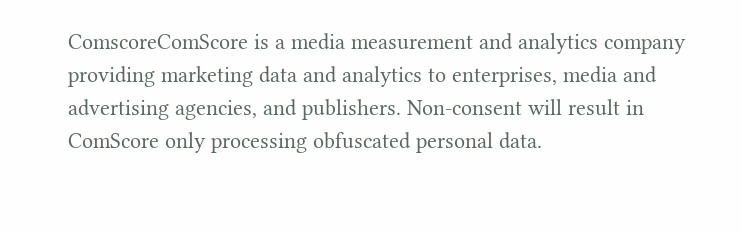ComscoreComScore is a media measurement and analytics company providing marketing data and analytics to enterprises, media and advertising agencies, and publishers. Non-consent will result in ComScore only processing obfuscated personal data.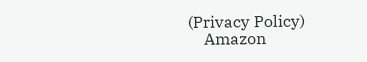(Privacy Policy)
    Amazon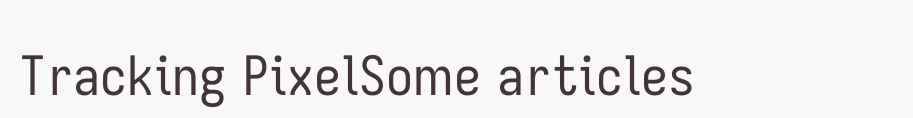Tracking PixelSome articles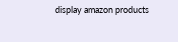display amazon products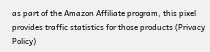as part of the Amazon Affiliate program, this pixel provides traffic statistics for those products (Privacy Policy)